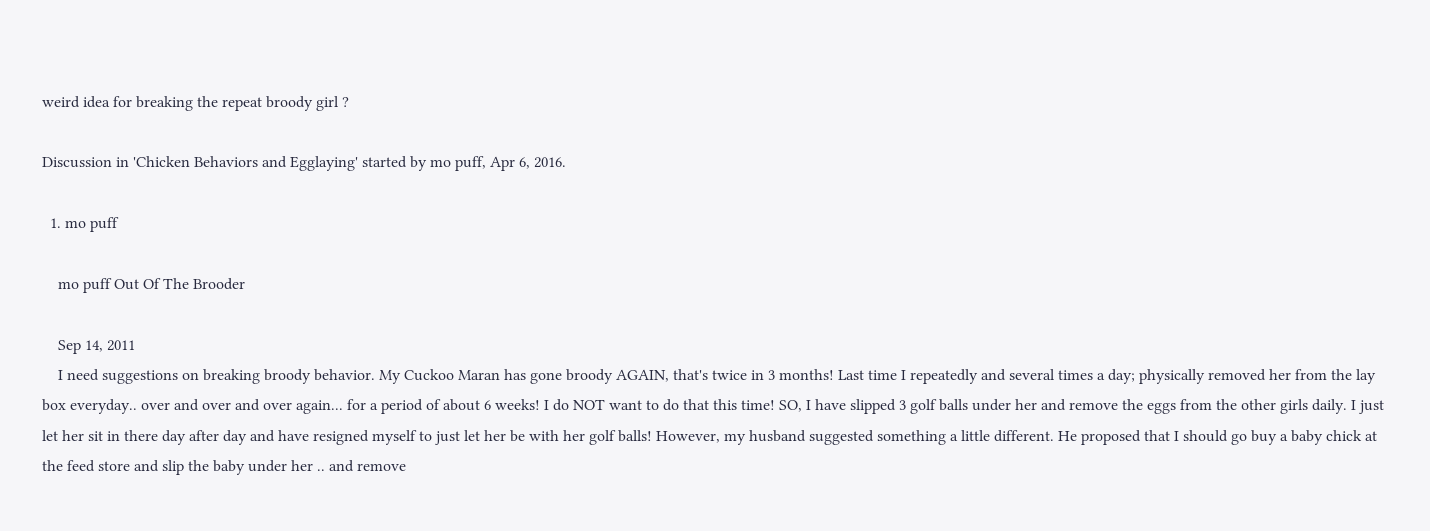weird idea for breaking the repeat broody girl ?

Discussion in 'Chicken Behaviors and Egglaying' started by mo puff, Apr 6, 2016.

  1. mo puff

    mo puff Out Of The Brooder

    Sep 14, 2011
    I need suggestions on breaking broody behavior. My Cuckoo Maran has gone broody AGAIN, that's twice in 3 months! Last time I repeatedly and several times a day; physically removed her from the lay box everyday.. over and over and over again... for a period of about 6 weeks! I do NOT want to do that this time! SO, I have slipped 3 golf balls under her and remove the eggs from the other girls daily. I just let her sit in there day after day and have resigned myself to just let her be with her golf balls! However, my husband suggested something a little different. He proposed that I should go buy a baby chick at the feed store and slip the baby under her .. and remove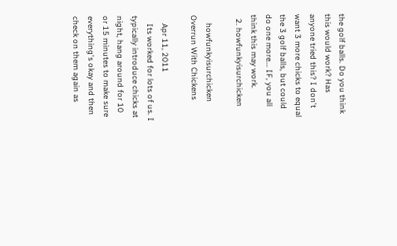the golf balls. Do you think this would work? Has anyone tried this? I don't want 3 more chicks to equal the 3 golf balls, but could do one more... IF, you all think this may work.
  2. howfunkyisurchicken

    howfunkyisurchicken Overrun With Chickens

    Apr 11, 2011
    Its worked for lots of us. I typically introduce chicks at night, hang around for 10 or 15 minutes to make sure everything's okay and then check on them again as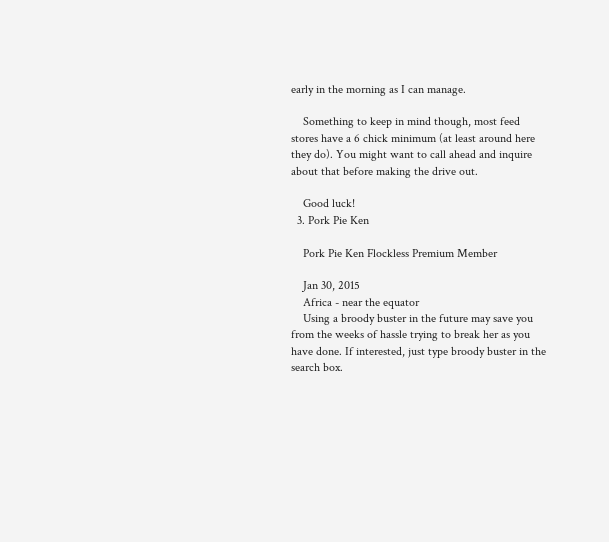early in the morning as I can manage.

    Something to keep in mind though, most feed stores have a 6 chick minimum (at least around here they do). You might want to call ahead and inquire about that before making the drive out.

    Good luck!
  3. Pork Pie Ken

    Pork Pie Ken Flockless Premium Member

    Jan 30, 2015
    Africa - near the equator
    Using a broody buster in the future may save you from the weeks of hassle trying to break her as you have done. If interested, just type broody buster in the search box.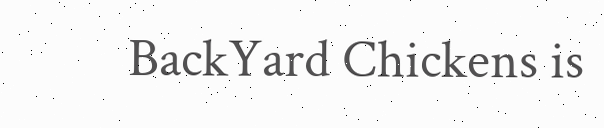BackYard Chickens is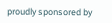proudly sponsored by